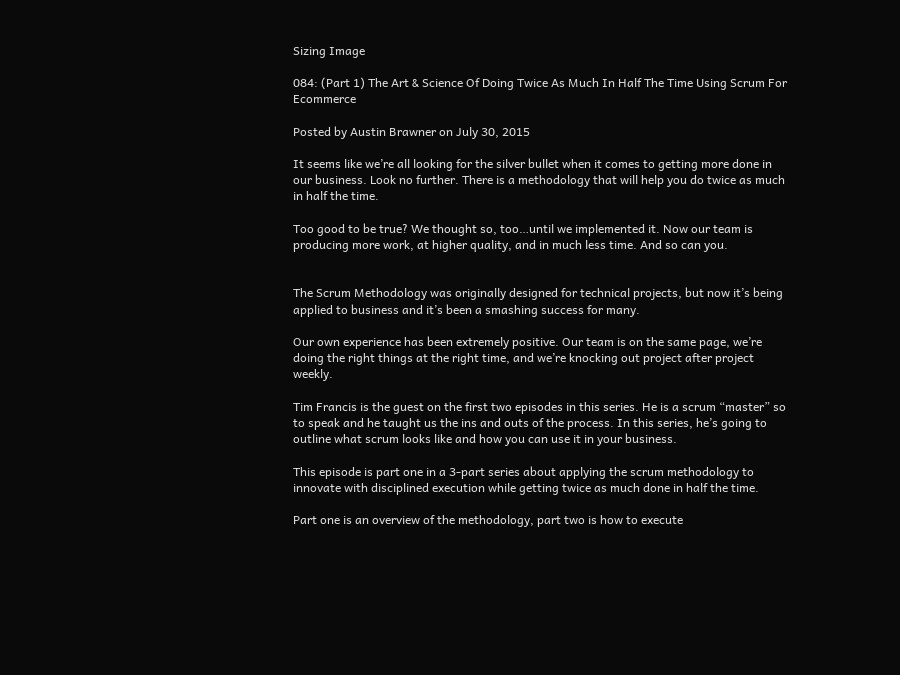Sizing Image

084: (Part 1) The Art & Science Of Doing Twice As Much In Half The Time Using Scrum For Ecommerce

Posted by Austin Brawner on July 30, 2015

It seems like we’re all looking for the silver bullet when it comes to getting more done in our business. Look no further. There is a methodology that will help you do twice as much in half the time.

Too good to be true? We thought so, too…until we implemented it. Now our team is producing more work, at higher quality, and in much less time. And so can you.


The Scrum Methodology was originally designed for technical projects, but now it’s being applied to business and it’s been a smashing success for many.

Our own experience has been extremely positive. Our team is on the same page, we’re doing the right things at the right time, and we’re knocking out project after project weekly.

Tim Francis is the guest on the first two episodes in this series. He is a scrum “master” so to speak and he taught us the ins and outs of the process. In this series, he’s going to outline what scrum looks like and how you can use it in your business.

This episode is part one in a 3-part series about applying the scrum methodology to innovate with disciplined execution while getting twice as much done in half the time.

Part one is an overview of the methodology, part two is how to execute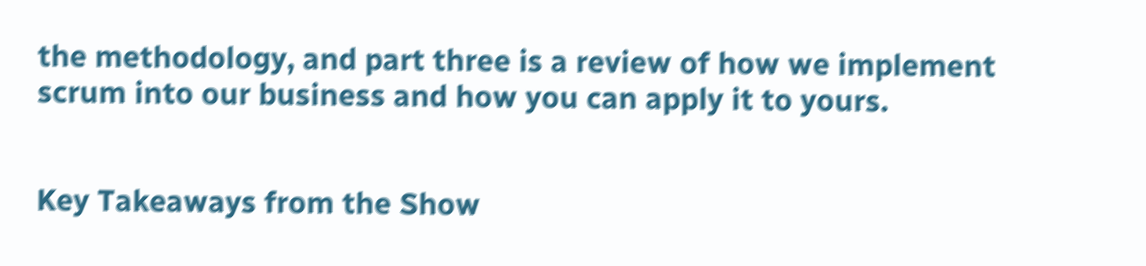the methodology, and part three is a review of how we implement scrum into our business and how you can apply it to yours.


Key Takeaways from the Show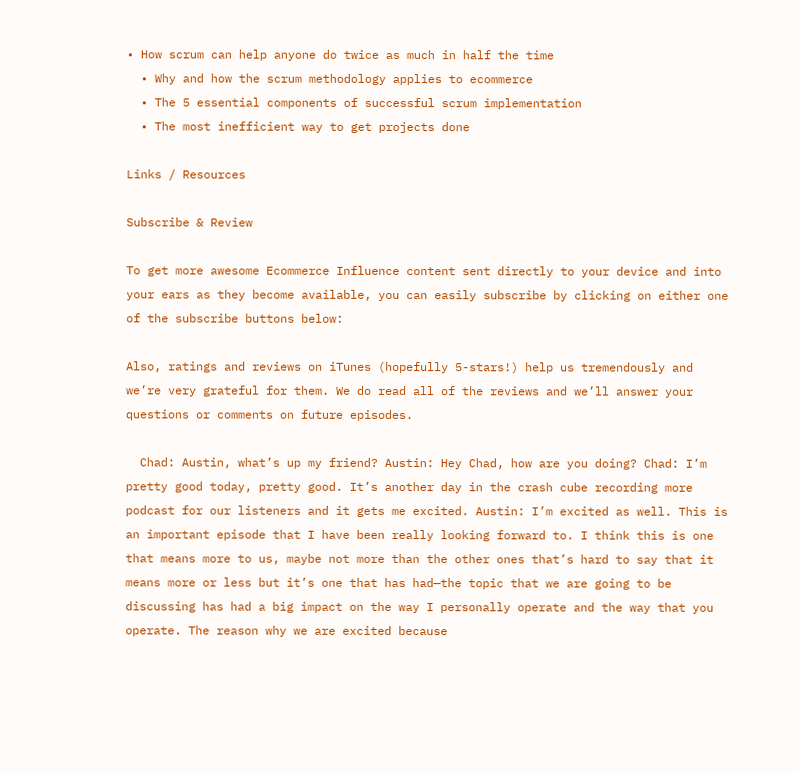• How scrum can help anyone do twice as much in half the time
  • Why and how the scrum methodology applies to ecommerce
  • The 5 essential components of successful scrum implementation
  • The most inefficient way to get projects done

Links / Resources

Subscribe & Review

To get more awesome Ecommerce Influence content sent directly to your device and into your ears as they become available, you can easily subscribe by clicking on either one of the subscribe buttons below:

Also, ratings and reviews on iTunes (hopefully 5-stars!) help us tremendously and we’re very grateful for them. We do read all of the reviews and we’ll answer your questions or comments on future episodes.

  Chad: Austin, what’s up my friend? Austin: Hey Chad, how are you doing? Chad: I’m pretty good today, pretty good. It’s another day in the crash cube recording more podcast for our listeners and it gets me excited. Austin: I’m excited as well. This is an important episode that I have been really looking forward to. I think this is one that means more to us, maybe not more than the other ones that’s hard to say that it means more or less but it’s one that has had—the topic that we are going to be discussing has had a big impact on the way I personally operate and the way that you operate. The reason why we are excited because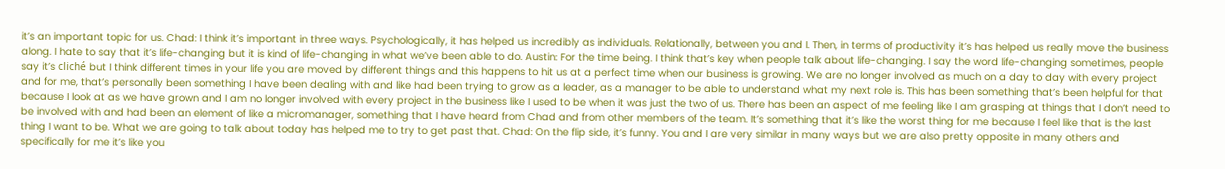it’s an important topic for us. Chad: I think it’s important in three ways. Psychologically, it has helped us incredibly as individuals. Relationally, between you and I. Then, in terms of productivity it’s has helped us really move the business along. I hate to say that it’s life-changing but it is kind of life-changing in what we’ve been able to do. Austin: For the time being. I think that’s key when people talk about life-changing. I say the word life-changing sometimes, people say it’s cliché but I think different times in your life you are moved by different things and this happens to hit us at a perfect time when our business is growing. We are no longer involved as much on a day to day with every project and for me, that’s personally been something I have been dealing with and like had been trying to grow as a leader, as a manager to be able to understand what my next role is. This has been something that’s been helpful for that because I look at as we have grown and I am no longer involved with every project in the business like I used to be when it was just the two of us. There has been an aspect of me feeling like I am grasping at things that I don’t need to be involved with and had been an element of like a micromanager, something that I have heard from Chad and from other members of the team. It’s something that it’s like the worst thing for me because I feel like that is the last thing I want to be. What we are going to talk about today has helped me to try to get past that. Chad: On the flip side, it’s funny. You and I are very similar in many ways but we are also pretty opposite in many others and specifically for me it’s like you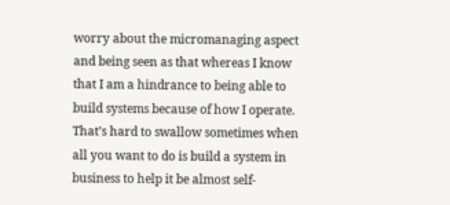worry about the micromanaging aspect and being seen as that whereas I know that I am a hindrance to being able to build systems because of how I operate. That’s hard to swallow sometimes when all you want to do is build a system in business to help it be almost self-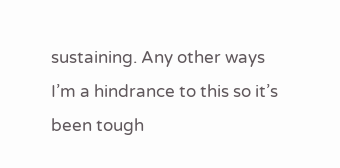sustaining. Any other ways I’m a hindrance to this so it’s been tough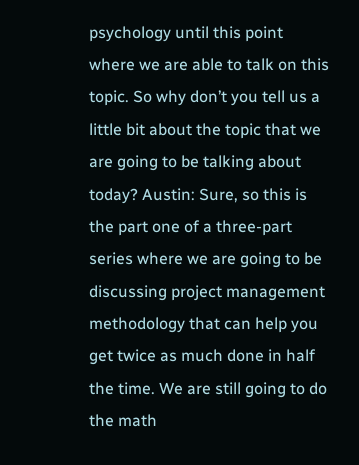psychology until this point where we are able to talk on this topic. So why don’t you tell us a little bit about the topic that we are going to be talking about today? Austin: Sure, so this is the part one of a three-part series where we are going to be discussing project management methodology that can help you get twice as much done in half the time. We are still going to do the math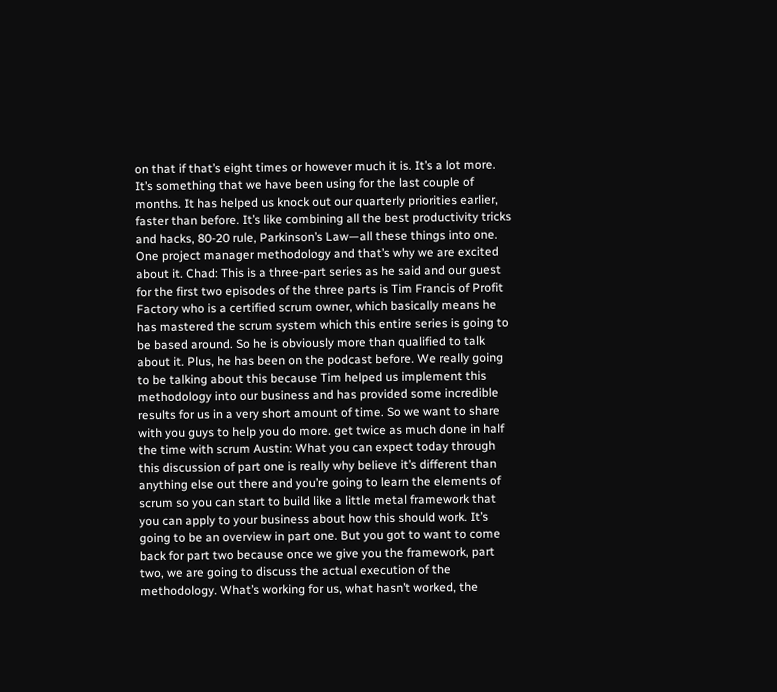on that if that’s eight times or however much it is. It’s a lot more. It’s something that we have been using for the last couple of months. It has helped us knock out our quarterly priorities earlier, faster than before. It’s like combining all the best productivity tricks and hacks, 80-20 rule, Parkinson’s Law—all these things into one. One project manager methodology and that’s why we are excited about it. Chad: This is a three-part series as he said and our guest for the first two episodes of the three parts is Tim Francis of Profit Factory who is a certified scrum owner, which basically means he has mastered the scrum system which this entire series is going to be based around. So he is obviously more than qualified to talk about it. Plus, he has been on the podcast before. We really going to be talking about this because Tim helped us implement this methodology into our business and has provided some incredible results for us in a very short amount of time. So we want to share with you guys to help you do more. get twice as much done in half the time with scrum Austin: What you can expect today through this discussion of part one is really why believe it’s different than anything else out there and you’re going to learn the elements of scrum so you can start to build like a little metal framework that you can apply to your business about how this should work. It’s going to be an overview in part one. But you got to want to come back for part two because once we give you the framework, part two, we are going to discuss the actual execution of the methodology. What’s working for us, what hasn’t worked, the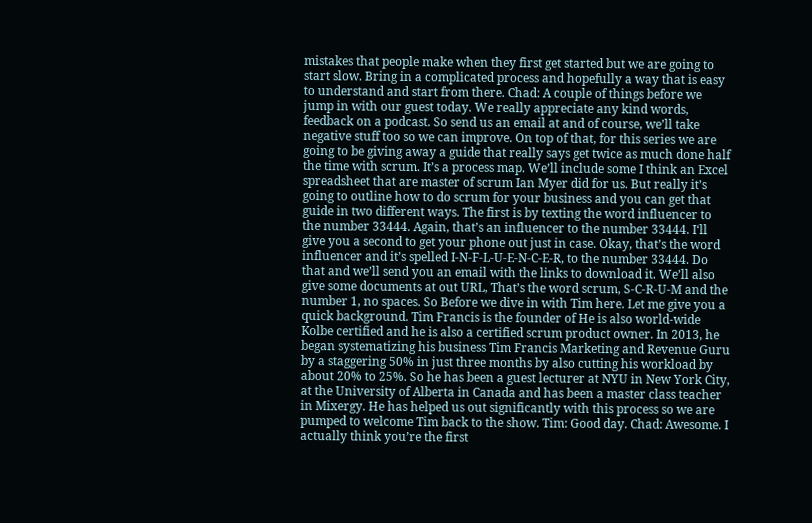mistakes that people make when they first get started but we are going to start slow. Bring in a complicated process and hopefully a way that is easy to understand and start from there. Chad: A couple of things before we jump in with our guest today. We really appreciate any kind words, feedback on a podcast. So send us an email at and of course, we’ll take negative stuff too so we can improve. On top of that, for this series we are going to be giving away a guide that really says get twice as much done half the time with scrum. It’s a process map. We’ll include some I think an Excel spreadsheet that are master of scrum Ian Myer did for us. But really it’s going to outline how to do scrum for your business and you can get that guide in two different ways. The first is by texting the word influencer to the number 33444. Again, that’s an influencer to the number 33444. I‘ll give you a second to get your phone out just in case. Okay, that’s the word influencer and it’s spelled I-N-F-L-U-E-N-C-E-R, to the number 33444. Do that and we’ll send you an email with the links to download it. We’ll also give some documents at out URL, That’s the word scrum, S-C-R-U-M and the number 1, no spaces. So Before we dive in with Tim here. Let me give you a quick background. Tim Francis is the founder of He is also world-wide Kolbe certified and he is also a certified scrum product owner. In 2013, he began systematizing his business Tim Francis Marketing and Revenue Guru by a staggering 50% in just three months by also cutting his workload by about 20% to 25%. So he has been a guest lecturer at NYU in New York City, at the University of Alberta in Canada and has been a master class teacher in Mixergy. He has helped us out significantly with this process so we are pumped to welcome Tim back to the show. Tim: Good day. Chad: Awesome. I actually think you’re the first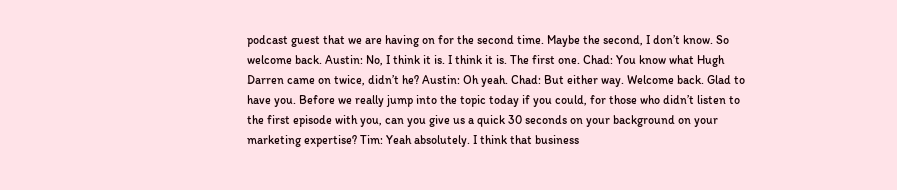podcast guest that we are having on for the second time. Maybe the second, I don’t know. So welcome back. Austin: No, I think it is. I think it is. The first one. Chad: You know what Hugh Darren came on twice, didn’t he? Austin: Oh yeah. Chad: But either way. Welcome back. Glad to have you. Before we really jump into the topic today if you could, for those who didn’t listen to the first episode with you, can you give us a quick 30 seconds on your background on your marketing expertise? Tim: Yeah absolutely. I think that business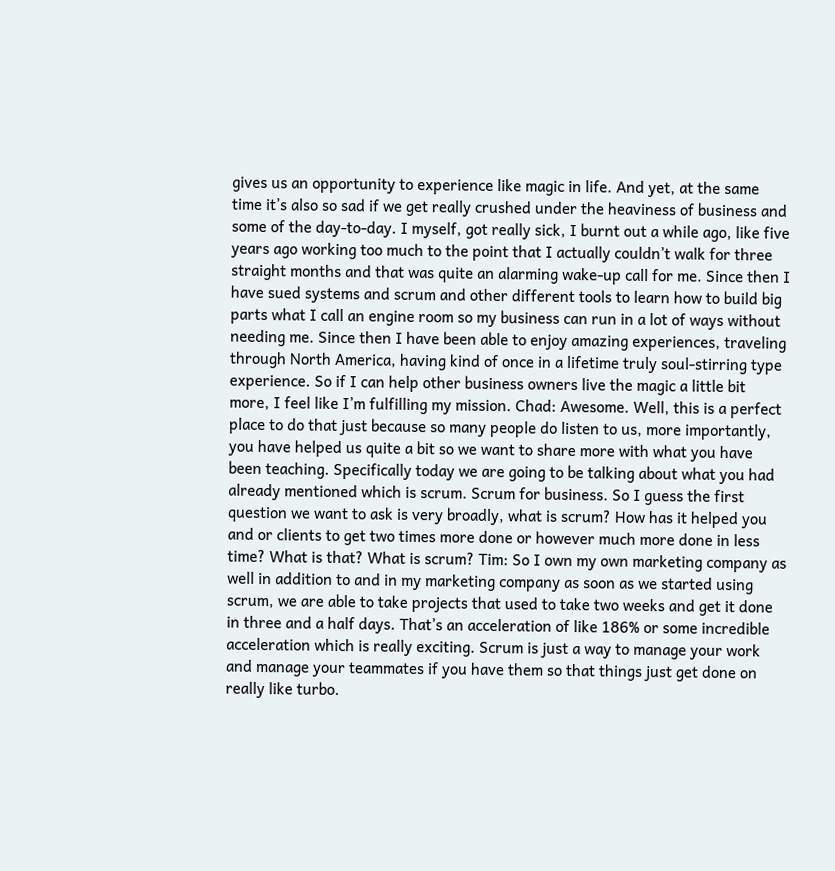gives us an opportunity to experience like magic in life. And yet, at the same time it’s also so sad if we get really crushed under the heaviness of business and some of the day-to-day. I myself, got really sick, I burnt out a while ago, like five years ago working too much to the point that I actually couldn’t walk for three straight months and that was quite an alarming wake-up call for me. Since then I have sued systems and scrum and other different tools to learn how to build big parts what I call an engine room so my business can run in a lot of ways without needing me. Since then I have been able to enjoy amazing experiences, traveling through North America, having kind of once in a lifetime truly soul-stirring type experience. So if I can help other business owners live the magic a little bit more, I feel like I’m fulfilling my mission. Chad: Awesome. Well, this is a perfect place to do that just because so many people do listen to us, more importantly, you have helped us quite a bit so we want to share more with what you have been teaching. Specifically today we are going to be talking about what you had already mentioned which is scrum. Scrum for business. So I guess the first question we want to ask is very broadly, what is scrum? How has it helped you and or clients to get two times more done or however much more done in less time? What is that? What is scrum? Tim: So I own my own marketing company as well in addition to and in my marketing company as soon as we started using scrum, we are able to take projects that used to take two weeks and get it done in three and a half days. That’s an acceleration of like 186% or some incredible acceleration which is really exciting. Scrum is just a way to manage your work and manage your teammates if you have them so that things just get done on really like turbo.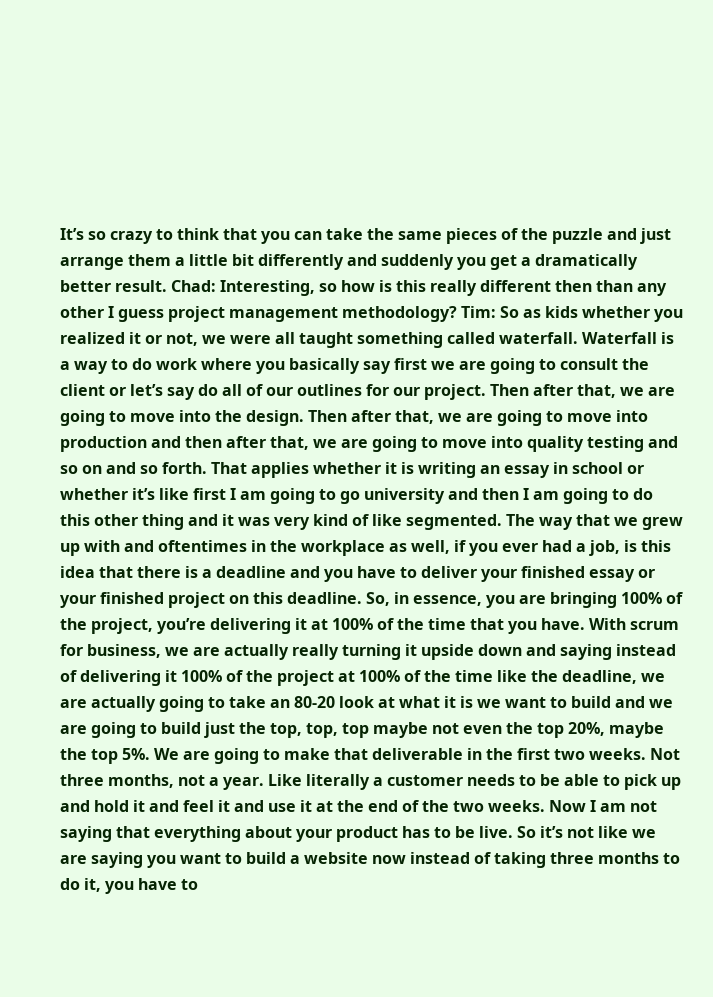It’s so crazy to think that you can take the same pieces of the puzzle and just arrange them a little bit differently and suddenly you get a dramatically better result. Chad: Interesting, so how is this really different then than any other I guess project management methodology? Tim: So as kids whether you realized it or not, we were all taught something called waterfall. Waterfall is a way to do work where you basically say first we are going to consult the client or let’s say do all of our outlines for our project. Then after that, we are going to move into the design. Then after that, we are going to move into production and then after that, we are going to move into quality testing and so on and so forth. That applies whether it is writing an essay in school or whether it’s like first I am going to go university and then I am going to do this other thing and it was very kind of like segmented. The way that we grew up with and oftentimes in the workplace as well, if you ever had a job, is this idea that there is a deadline and you have to deliver your finished essay or your finished project on this deadline. So, in essence, you are bringing 100% of the project, you’re delivering it at 100% of the time that you have. With scrum for business, we are actually really turning it upside down and saying instead of delivering it 100% of the project at 100% of the time like the deadline, we are actually going to take an 80-20 look at what it is we want to build and we are going to build just the top, top, top maybe not even the top 20%, maybe the top 5%. We are going to make that deliverable in the first two weeks. Not three months, not a year. Like literally a customer needs to be able to pick up and hold it and feel it and use it at the end of the two weeks. Now I am not saying that everything about your product has to be live. So it’s not like we are saying you want to build a website now instead of taking three months to do it, you have to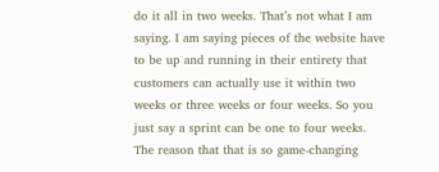do it all in two weeks. That’s not what I am saying. I am saying pieces of the website have to be up and running in their entirety that customers can actually use it within two weeks or three weeks or four weeks. So you just say a sprint can be one to four weeks. The reason that that is so game-changing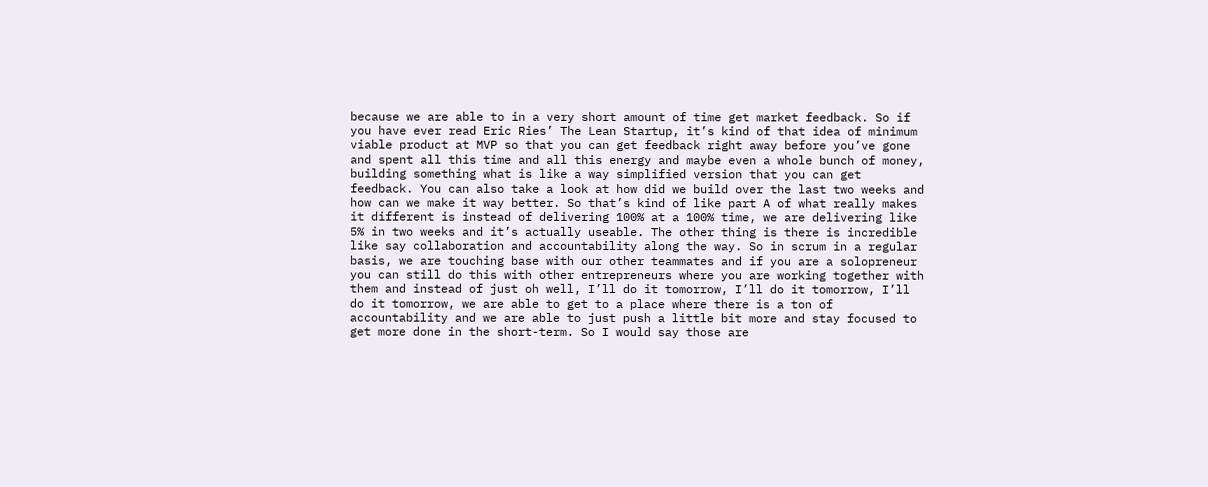because we are able to in a very short amount of time get market feedback. So if you have ever read Eric Ries’ The Lean Startup, it’s kind of that idea of minimum viable product at MVP so that you can get feedback right away before you’ve gone and spent all this time and all this energy and maybe even a whole bunch of money, building something what is like a way simplified version that you can get feedback. You can also take a look at how did we build over the last two weeks and how can we make it way better. So that’s kind of like part A of what really makes it different is instead of delivering 100% at a 100% time, we are delivering like 5% in two weeks and it’s actually useable. The other thing is there is incredible like say collaboration and accountability along the way. So in scrum in a regular basis, we are touching base with our other teammates and if you are a solopreneur you can still do this with other entrepreneurs where you are working together with them and instead of just oh well, I’ll do it tomorrow, I’ll do it tomorrow, I’ll do it tomorrow, we are able to get to a place where there is a ton of accountability and we are able to just push a little bit more and stay focused to get more done in the short-term. So I would say those are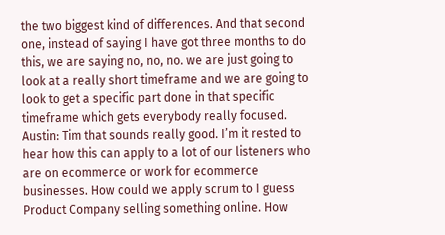the two biggest kind of differences. And that second one, instead of saying I have got three months to do this, we are saying no, no, no. we are just going to look at a really short timeframe and we are going to look to get a specific part done in that specific timeframe which gets everybody really focused. Austin: Tim that sounds really good. I’m it rested to hear how this can apply to a lot of our listeners who are on ecommerce or work for ecommerce businesses. How could we apply scrum to I guess Product Company selling something online. How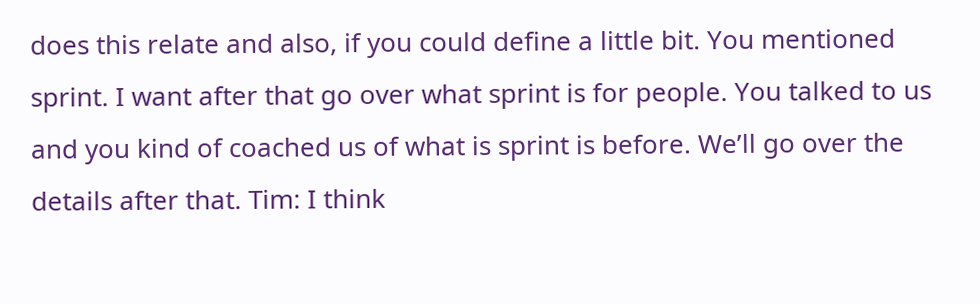does this relate and also, if you could define a little bit. You mentioned sprint. I want after that go over what sprint is for people. You talked to us and you kind of coached us of what is sprint is before. We’ll go over the details after that. Tim: I think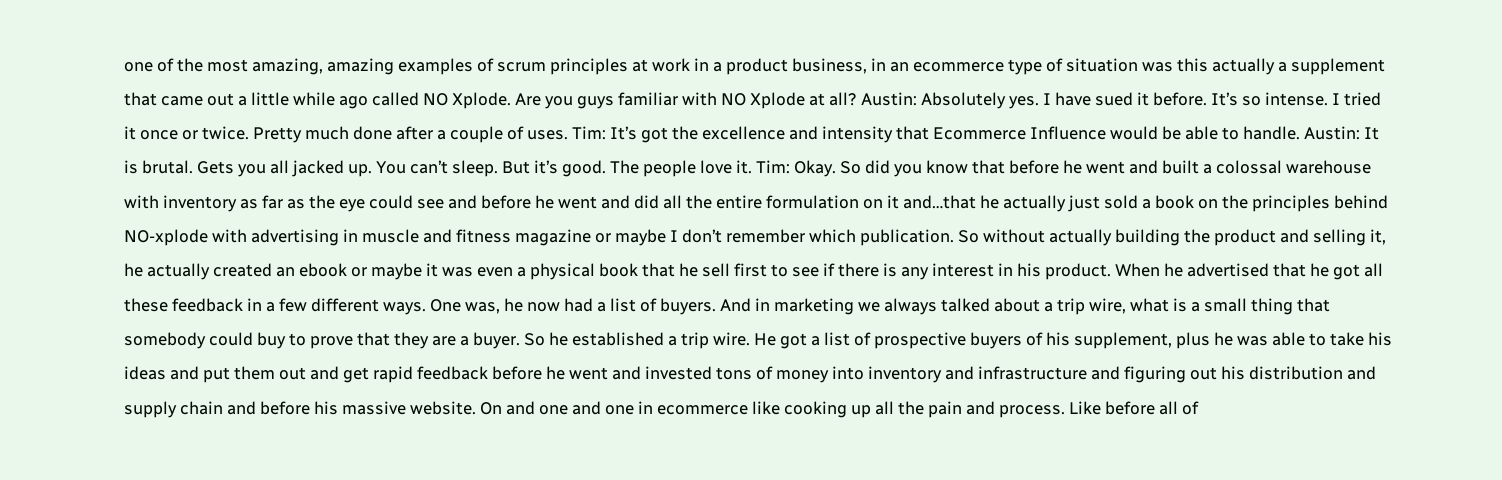one of the most amazing, amazing examples of scrum principles at work in a product business, in an ecommerce type of situation was this actually a supplement that came out a little while ago called NO Xplode. Are you guys familiar with NO Xplode at all? Austin: Absolutely yes. I have sued it before. It’s so intense. I tried it once or twice. Pretty much done after a couple of uses. Tim: It’s got the excellence and intensity that Ecommerce Influence would be able to handle. Austin: It is brutal. Gets you all jacked up. You can’t sleep. But it’s good. The people love it. Tim: Okay. So did you know that before he went and built a colossal warehouse with inventory as far as the eye could see and before he went and did all the entire formulation on it and…that he actually just sold a book on the principles behind NO-xplode with advertising in muscle and fitness magazine or maybe I don’t remember which publication. So without actually building the product and selling it, he actually created an ebook or maybe it was even a physical book that he sell first to see if there is any interest in his product. When he advertised that he got all these feedback in a few different ways. One was, he now had a list of buyers. And in marketing we always talked about a trip wire, what is a small thing that somebody could buy to prove that they are a buyer. So he established a trip wire. He got a list of prospective buyers of his supplement, plus he was able to take his ideas and put them out and get rapid feedback before he went and invested tons of money into inventory and infrastructure and figuring out his distribution and supply chain and before his massive website. On and one and one in ecommerce like cooking up all the pain and process. Like before all of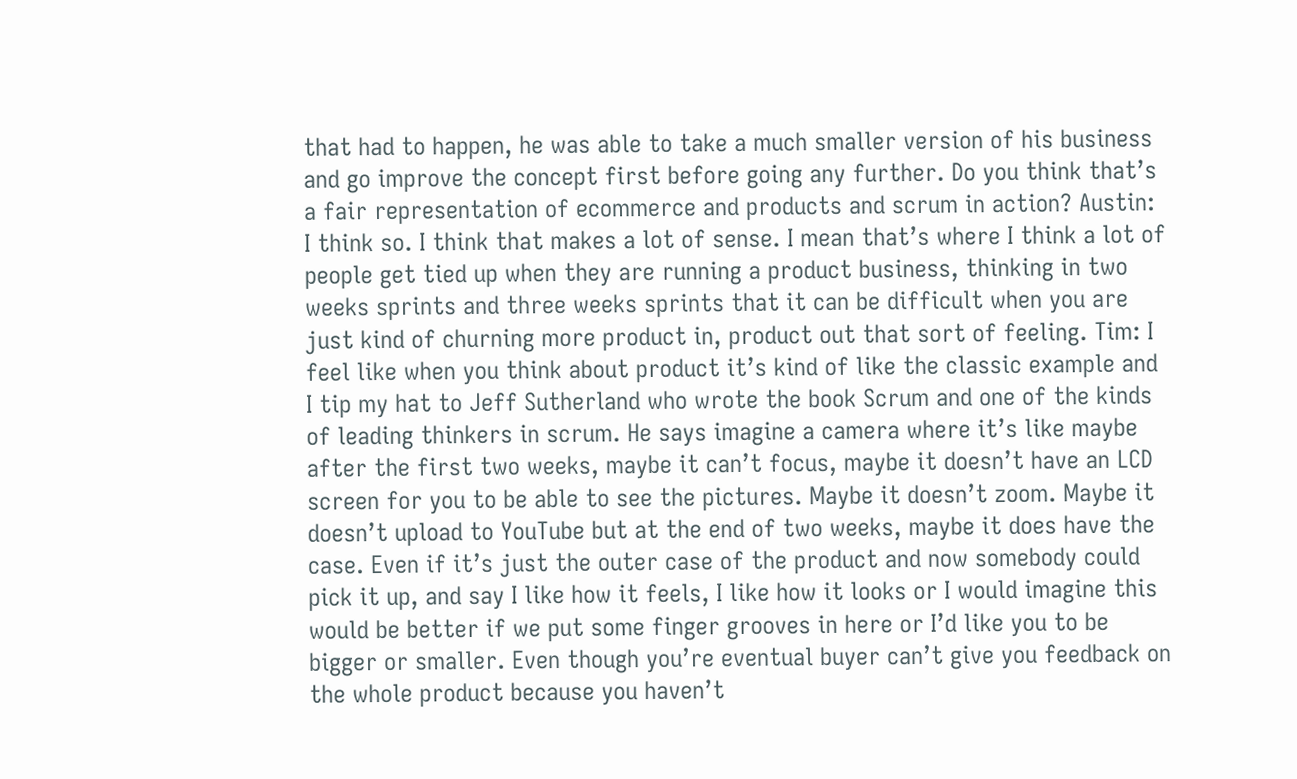that had to happen, he was able to take a much smaller version of his business and go improve the concept first before going any further. Do you think that’s a fair representation of ecommerce and products and scrum in action? Austin: I think so. I think that makes a lot of sense. I mean that’s where I think a lot of people get tied up when they are running a product business, thinking in two weeks sprints and three weeks sprints that it can be difficult when you are just kind of churning more product in, product out that sort of feeling. Tim: I feel like when you think about product it’s kind of like the classic example and I tip my hat to Jeff Sutherland who wrote the book Scrum and one of the kinds of leading thinkers in scrum. He says imagine a camera where it’s like maybe after the first two weeks, maybe it can’t focus, maybe it doesn’t have an LCD screen for you to be able to see the pictures. Maybe it doesn’t zoom. Maybe it doesn’t upload to YouTube but at the end of two weeks, maybe it does have the case. Even if it’s just the outer case of the product and now somebody could pick it up, and say I like how it feels, I like how it looks or I would imagine this would be better if we put some finger grooves in here or I’d like you to be bigger or smaller. Even though you’re eventual buyer can’t give you feedback on the whole product because you haven’t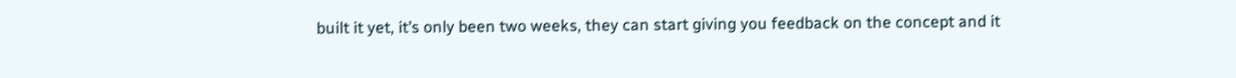built it yet, it’s only been two weeks, they can start giving you feedback on the concept and it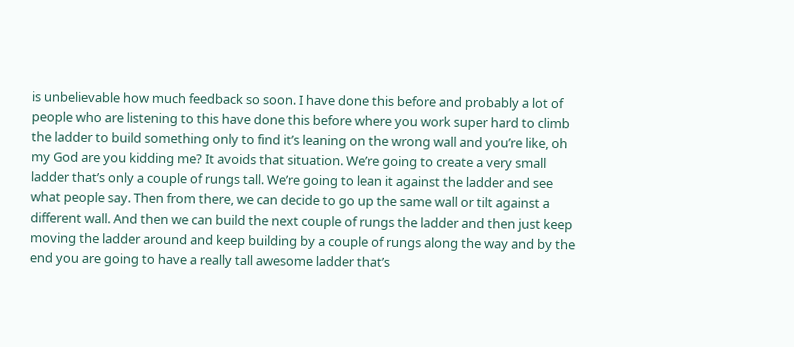is unbelievable how much feedback so soon. I have done this before and probably a lot of people who are listening to this have done this before where you work super hard to climb the ladder to build something only to find it’s leaning on the wrong wall and you’re like, oh my God are you kidding me? It avoids that situation. We’re going to create a very small ladder that’s only a couple of rungs tall. We’re going to lean it against the ladder and see what people say. Then from there, we can decide to go up the same wall or tilt against a different wall. And then we can build the next couple of rungs the ladder and then just keep moving the ladder around and keep building by a couple of rungs along the way and by the end you are going to have a really tall awesome ladder that’s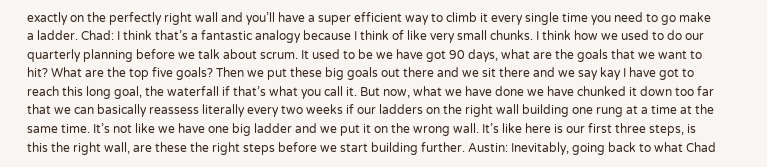exactly on the perfectly right wall and you’ll have a super efficient way to climb it every single time you need to go make a ladder. Chad: I think that’s a fantastic analogy because I think of like very small chunks. I think how we used to do our quarterly planning before we talk about scrum. It used to be we have got 90 days, what are the goals that we want to hit? What are the top five goals? Then we put these big goals out there and we sit there and we say kay I have got to reach this long goal, the waterfall if that’s what you call it. But now, what we have done we have chunked it down too far that we can basically reassess literally every two weeks if our ladders on the right wall building one rung at a time at the same time. It’s not like we have one big ladder and we put it on the wrong wall. It’s like here is our first three steps, is this the right wall, are these the right steps before we start building further. Austin: Inevitably, going back to what Chad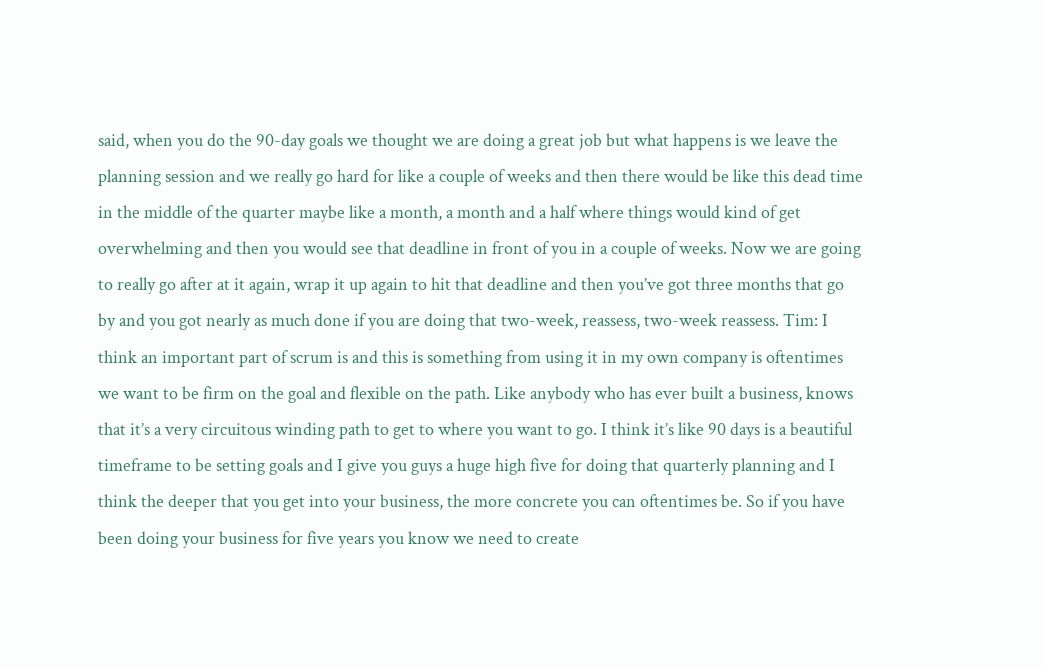said, when you do the 90-day goals we thought we are doing a great job but what happens is we leave the planning session and we really go hard for like a couple of weeks and then there would be like this dead time in the middle of the quarter maybe like a month, a month and a half where things would kind of get overwhelming and then you would see that deadline in front of you in a couple of weeks. Now we are going to really go after at it again, wrap it up again to hit that deadline and then you’ve got three months that go by and you got nearly as much done if you are doing that two-week, reassess, two-week reassess. Tim: I think an important part of scrum is and this is something from using it in my own company is oftentimes we want to be firm on the goal and flexible on the path. Like anybody who has ever built a business, knows that it’s a very circuitous winding path to get to where you want to go. I think it’s like 90 days is a beautiful timeframe to be setting goals and I give you guys a huge high five for doing that quarterly planning and I think the deeper that you get into your business, the more concrete you can oftentimes be. So if you have been doing your business for five years you know we need to create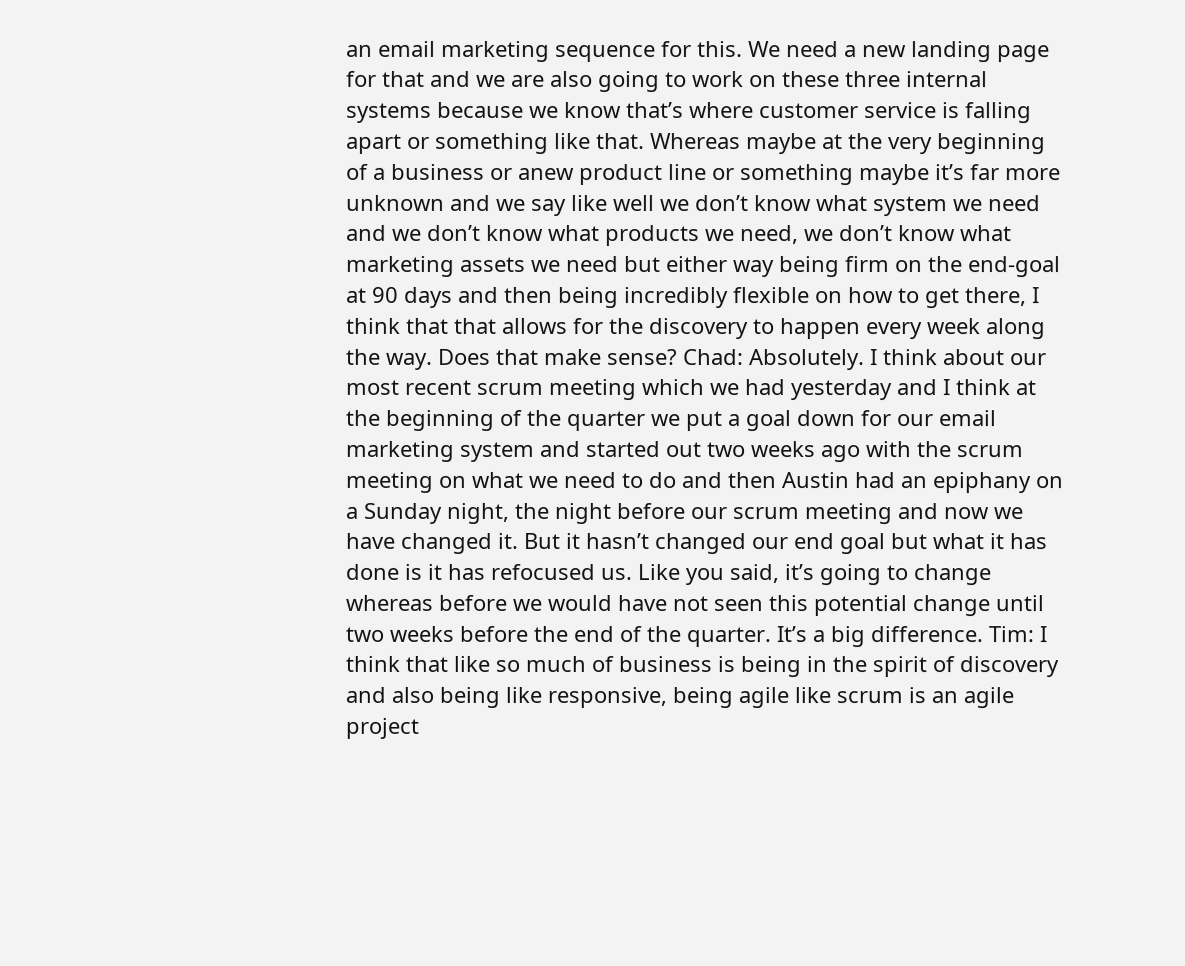an email marketing sequence for this. We need a new landing page for that and we are also going to work on these three internal systems because we know that’s where customer service is falling apart or something like that. Whereas maybe at the very beginning of a business or anew product line or something maybe it’s far more unknown and we say like well we don’t know what system we need and we don’t know what products we need, we don’t know what marketing assets we need but either way being firm on the end-goal at 90 days and then being incredibly flexible on how to get there, I think that that allows for the discovery to happen every week along the way. Does that make sense? Chad: Absolutely. I think about our most recent scrum meeting which we had yesterday and I think at the beginning of the quarter we put a goal down for our email marketing system and started out two weeks ago with the scrum meeting on what we need to do and then Austin had an epiphany on a Sunday night, the night before our scrum meeting and now we have changed it. But it hasn’t changed our end goal but what it has done is it has refocused us. Like you said, it’s going to change whereas before we would have not seen this potential change until two weeks before the end of the quarter. It’s a big difference. Tim: I think that like so much of business is being in the spirit of discovery and also being like responsive, being agile like scrum is an agile project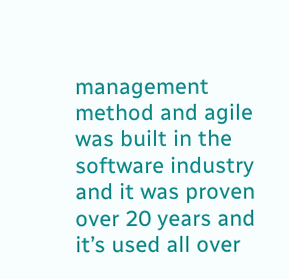management method and agile was built in the software industry and it was proven over 20 years and it’s used all over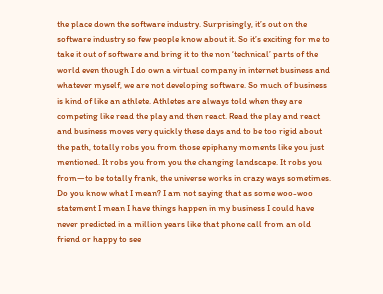the place down the software industry. Surprisingly, it’s out on the software industry so few people know about it. So it’s exciting for me to take it out of software and bring it to the non ‘technical’ parts of the world even though I do own a virtual company in internet business and whatever myself, we are not developing software. So much of business is kind of like an athlete. Athletes are always told when they are competing like read the play and then react. Read the play and react and business moves very quickly these days and to be too rigid about the path, totally robs you from those epiphany moments like you just mentioned. It robs you from you the changing landscape. It robs you from—to be totally frank, the universe works in crazy ways sometimes. Do you know what I mean? I am not saying that as some woo-woo statement I mean I have things happen in my business I could have never predicted in a million years like that phone call from an old friend or happy to see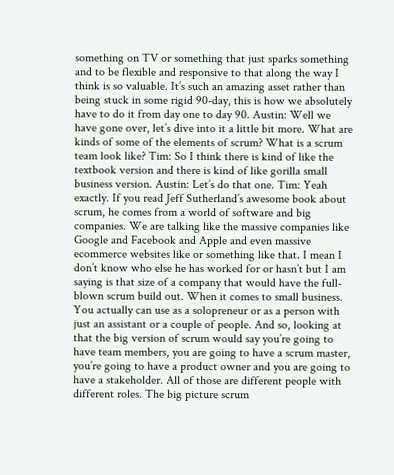something on TV or something that just sparks something and to be flexible and responsive to that along the way I think is so valuable. It’s such an amazing asset rather than being stuck in some rigid 90-day, this is how we absolutely have to do it from day one to day 90. Austin: Well we have gone over, let’s dive into it a little bit more. What are kinds of some of the elements of scrum? What is a scrum team look like? Tim: So I think there is kind of like the textbook version and there is kind of like gorilla small business version. Austin: Let’s do that one. Tim: Yeah exactly. If you read Jeff Sutherland’s awesome book about scrum, he comes from a world of software and big companies. We are talking like the massive companies like Google and Facebook and Apple and even massive ecommerce websites like or something like that. I mean I don’t know who else he has worked for or hasn’t but I am saying is that size of a company that would have the full-blown scrum build out. When it comes to small business. You actually can use as a solopreneur or as a person with just an assistant or a couple of people. And so, looking at that the big version of scrum would say you’re going to have team members, you are going to have a scrum master, you’re going to have a product owner and you are going to have a stakeholder. All of those are different people with different roles. The big picture scrum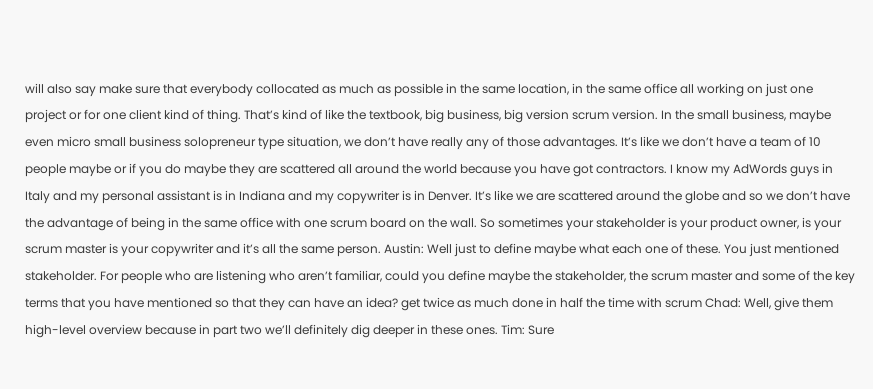will also say make sure that everybody collocated as much as possible in the same location, in the same office all working on just one project or for one client kind of thing. That’s kind of like the textbook, big business, big version scrum version. In the small business, maybe even micro small business solopreneur type situation, we don’t have really any of those advantages. It’s like we don’t have a team of 10 people maybe or if you do maybe they are scattered all around the world because you have got contractors. I know my AdWords guys in Italy and my personal assistant is in Indiana and my copywriter is in Denver. It’s like we are scattered around the globe and so we don’t have the advantage of being in the same office with one scrum board on the wall. So sometimes your stakeholder is your product owner, is your scrum master is your copywriter and it’s all the same person. Austin: Well just to define maybe what each one of these. You just mentioned stakeholder. For people who are listening who aren’t familiar, could you define maybe the stakeholder, the scrum master and some of the key terms that you have mentioned so that they can have an idea? get twice as much done in half the time with scrum Chad: Well, give them high-level overview because in part two we’ll definitely dig deeper in these ones. Tim: Sure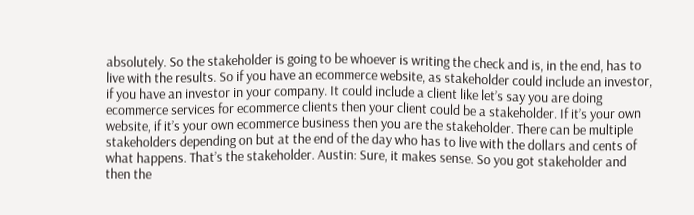absolutely. So the stakeholder is going to be whoever is writing the check and is, in the end, has to live with the results. So if you have an ecommerce website, as stakeholder could include an investor, if you have an investor in your company. It could include a client like let’s say you are doing ecommerce services for ecommerce clients then your client could be a stakeholder. If it’s your own website, if it’s your own ecommerce business then you are the stakeholder. There can be multiple stakeholders depending on but at the end of the day who has to live with the dollars and cents of what happens. That’s the stakeholder. Austin: Sure, it makes sense. So you got stakeholder and then the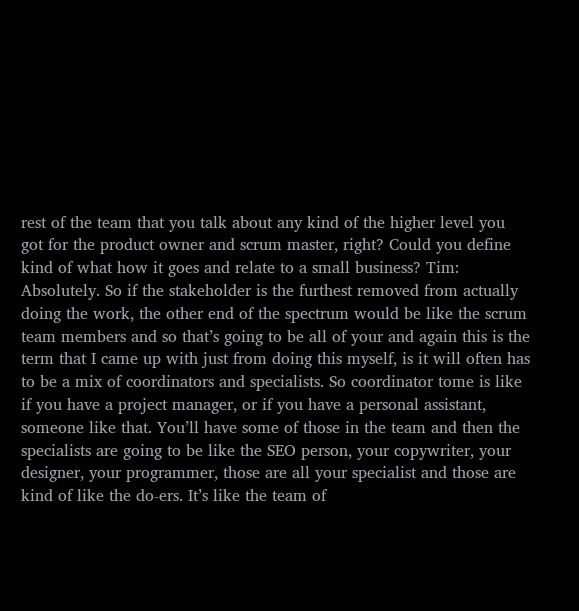rest of the team that you talk about any kind of the higher level you got for the product owner and scrum master, right? Could you define kind of what how it goes and relate to a small business? Tim: Absolutely. So if the stakeholder is the furthest removed from actually doing the work, the other end of the spectrum would be like the scrum team members and so that’s going to be all of your and again this is the term that I came up with just from doing this myself, is it will often has to be a mix of coordinators and specialists. So coordinator tome is like if you have a project manager, or if you have a personal assistant, someone like that. You’ll have some of those in the team and then the specialists are going to be like the SEO person, your copywriter, your designer, your programmer, those are all your specialist and those are kind of like the do-ers. It’s like the team of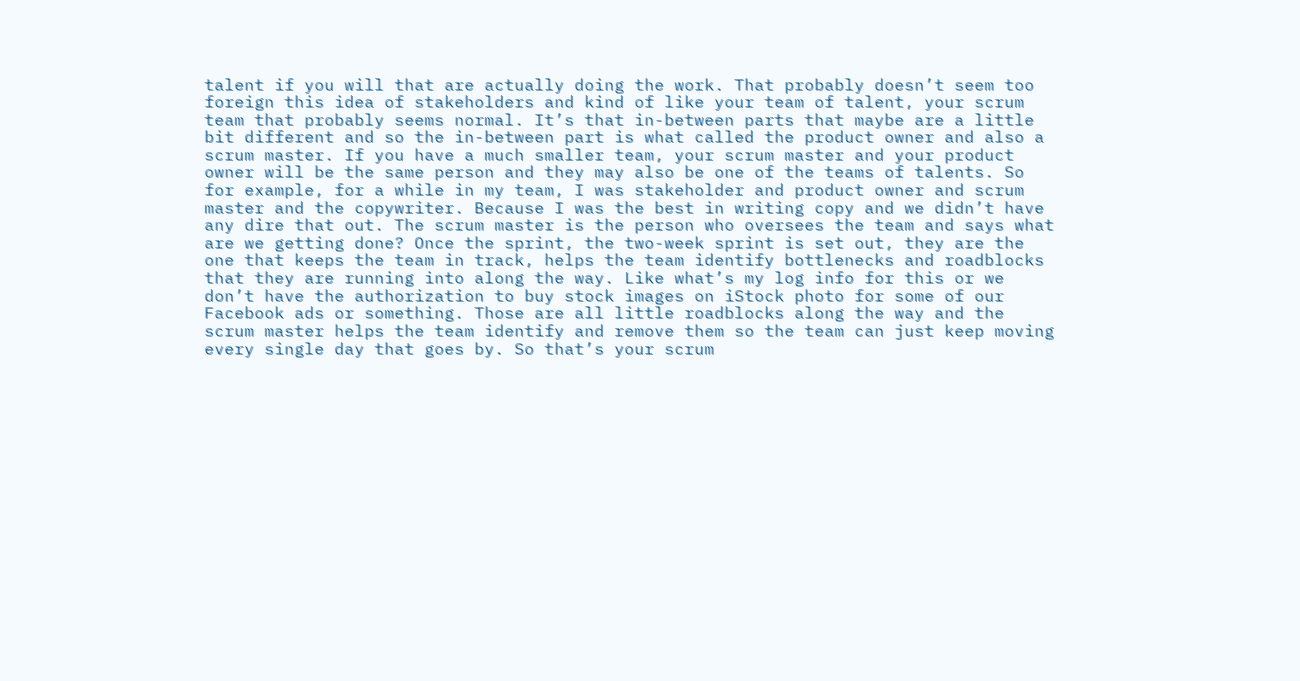talent if you will that are actually doing the work. That probably doesn’t seem too foreign this idea of stakeholders and kind of like your team of talent, your scrum team that probably seems normal. It’s that in-between parts that maybe are a little bit different and so the in-between part is what called the product owner and also a scrum master. If you have a much smaller team, your scrum master and your product owner will be the same person and they may also be one of the teams of talents. So for example, for a while in my team, I was stakeholder and product owner and scrum master and the copywriter. Because I was the best in writing copy and we didn’t have any dire that out. The scrum master is the person who oversees the team and says what are we getting done? Once the sprint, the two-week sprint is set out, they are the one that keeps the team in track, helps the team identify bottlenecks and roadblocks that they are running into along the way. Like what’s my log info for this or we don’t have the authorization to buy stock images on iStock photo for some of our Facebook ads or something. Those are all little roadblocks along the way and the scrum master helps the team identify and remove them so the team can just keep moving every single day that goes by. So that’s your scrum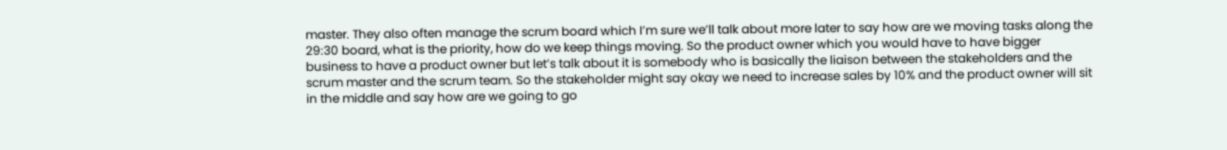master. They also often manage the scrum board which I’m sure we’ll talk about more later to say how are we moving tasks along the 29:30 board, what is the priority, how do we keep things moving. So the product owner which you would have to have bigger business to have a product owner but let’s talk about it is somebody who is basically the liaison between the stakeholders and the scrum master and the scrum team. So the stakeholder might say okay we need to increase sales by 10% and the product owner will sit in the middle and say how are we going to go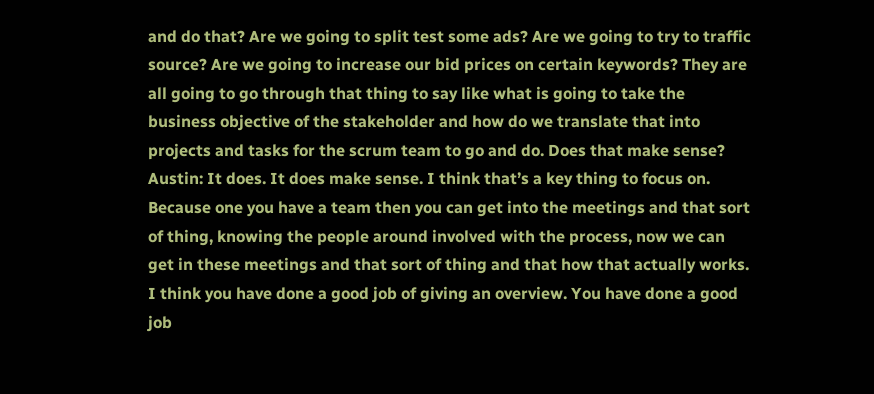and do that? Are we going to split test some ads? Are we going to try to traffic source? Are we going to increase our bid prices on certain keywords? They are all going to go through that thing to say like what is going to take the business objective of the stakeholder and how do we translate that into projects and tasks for the scrum team to go and do. Does that make sense? Austin: It does. It does make sense. I think that’s a key thing to focus on. Because one you have a team then you can get into the meetings and that sort of thing, knowing the people around involved with the process, now we can get in these meetings and that sort of thing and that how that actually works. I think you have done a good job of giving an overview. You have done a good job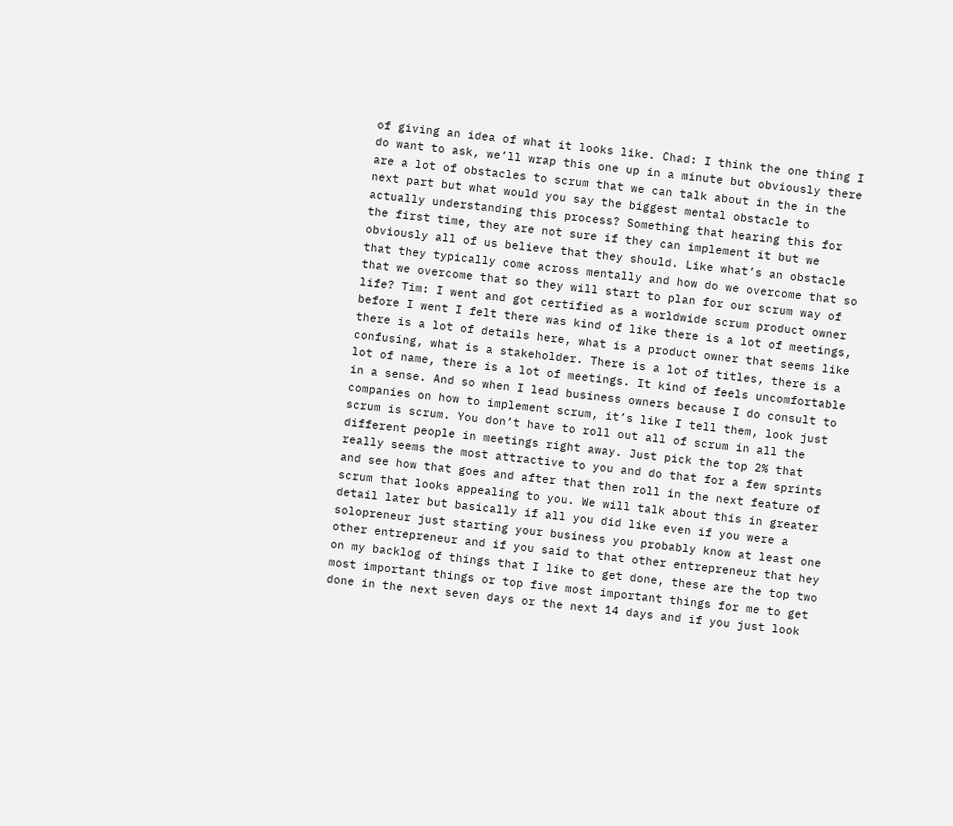of giving an idea of what it looks like. Chad: I think the one thing I do want to ask, we’ll wrap this one up in a minute but obviously there are a lot of obstacles to scrum that we can talk about in the in the next part but what would you say the biggest mental obstacle to actually understanding this process? Something that hearing this for the first time, they are not sure if they can implement it but we obviously all of us believe that they should. Like what’s an obstacle that they typically come across mentally and how do we overcome that so that we overcome that so they will start to plan for our scrum way of life? Tim: I went and got certified as a worldwide scrum product owner before I went I felt there was kind of like there is a lot of meetings, there is a lot of details here, what is a product owner that seems like confusing, what is a stakeholder. There is a lot of titles, there is a lot of name, there is a lot of meetings. It kind of feels uncomfortable in a sense. And so when I lead business owners because I do consult to companies on how to implement scrum, it’s like I tell them, look just scrum is scrum. You don’t have to roll out all of scrum in all the different people in meetings right away. Just pick the top 2% that really seems the most attractive to you and do that for a few sprints and see how that goes and after that then roll in the next feature of scrum that looks appealing to you. We will talk about this in greater detail later but basically if all you did like even if you were a solopreneur just starting your business you probably know at least one other entrepreneur and if you said to that other entrepreneur that hey on my backlog of things that I like to get done, these are the top two most important things or top five most important things for me to get done in the next seven days or the next 14 days and if you just look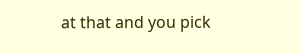at that and you pick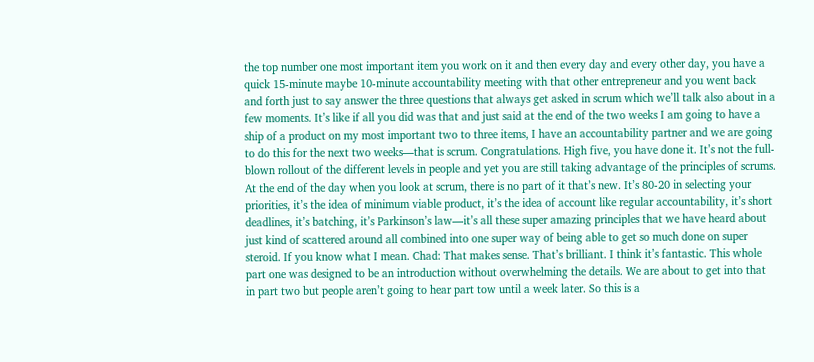the top number one most important item you work on it and then every day and every other day, you have a quick 15-minute maybe 10-minute accountability meeting with that other entrepreneur and you went back and forth just to say answer the three questions that always get asked in scrum which we’ll talk also about in a few moments. It’s like if all you did was that and just said at the end of the two weeks I am going to have a ship of a product on my most important two to three items, I have an accountability partner and we are going to do this for the next two weeks—that is scrum. Congratulations. High five, you have done it. It’s not the full-blown rollout of the different levels in people and yet you are still taking advantage of the principles of scrums. At the end of the day when you look at scrum, there is no part of it that’s new. It’s 80-20 in selecting your priorities, it’s the idea of minimum viable product, it’s the idea of account like regular accountability, it’s short deadlines, it’s batching, it’s Parkinson’s law—it’s all these super amazing principles that we have heard about just kind of scattered around all combined into one super way of being able to get so much done on super steroid. If you know what I mean. Chad: That makes sense. That’s brilliant. I think it’s fantastic. This whole part one was designed to be an introduction without overwhelming the details. We are about to get into that in part two but people aren’t going to hear part tow until a week later. So this is a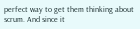perfect way to get them thinking about scrum. And since it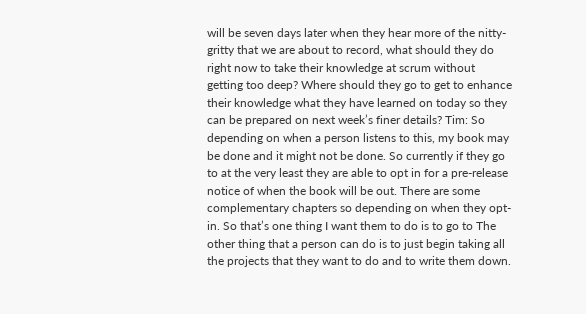will be seven days later when they hear more of the nitty-gritty that we are about to record, what should they do right now to take their knowledge at scrum without getting too deep? Where should they go to get to enhance their knowledge what they have learned on today so they can be prepared on next week’s finer details? Tim: So depending on when a person listens to this, my book may be done and it might not be done. So currently if they go to at the very least they are able to opt in for a pre-release notice of when the book will be out. There are some complementary chapters so depending on when they opt-in. So that’s one thing I want them to do is to go to The other thing that a person can do is to just begin taking all the projects that they want to do and to write them down.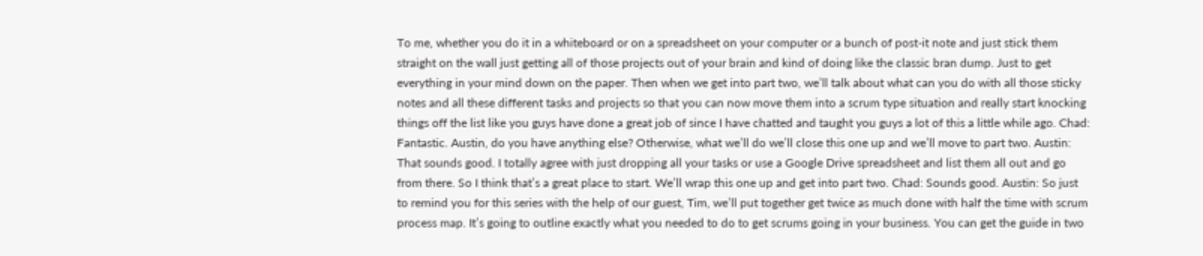To me, whether you do it in a whiteboard or on a spreadsheet on your computer or a bunch of post-it note and just stick them straight on the wall just getting all of those projects out of your brain and kind of doing like the classic bran dump. Just to get everything in your mind down on the paper. Then when we get into part two, we’ll talk about what can you do with all those sticky notes and all these different tasks and projects so that you can now move them into a scrum type situation and really start knocking things off the list like you guys have done a great job of since I have chatted and taught you guys a lot of this a little while ago. Chad: Fantastic. Austin, do you have anything else? Otherwise, what we’ll do we’ll close this one up and we’ll move to part two. Austin: That sounds good. I totally agree with just dropping all your tasks or use a Google Drive spreadsheet and list them all out and go from there. So I think that’s a great place to start. We’ll wrap this one up and get into part two. Chad: Sounds good. Austin: So just to remind you for this series with the help of our guest, Tim, we’ll put together get twice as much done with half the time with scrum process map. It’s going to outline exactly what you needed to do to get scrums going in your business. You can get the guide in two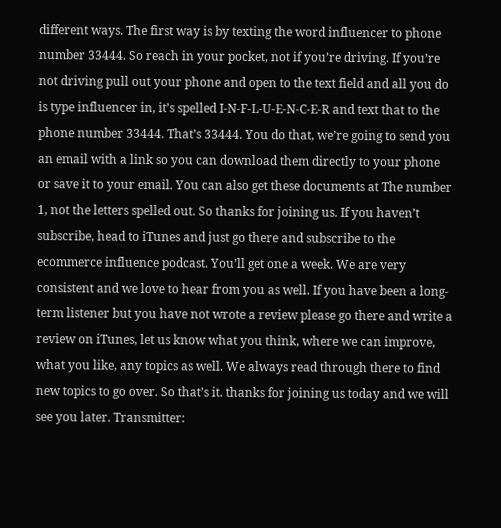different ways. The first way is by texting the word influencer to phone number 33444. So reach in your pocket, not if you’re driving. If you’re not driving pull out your phone and open to the text field and all you do is type influencer in, it’s spelled I-N-F-L-U-E-N-C-E-R and text that to the phone number 33444. That’s 33444. You do that, we’re going to send you an email with a link so you can download them directly to your phone or save it to your email. You can also get these documents at The number 1, not the letters spelled out. So thanks for joining us. If you haven’t subscribe, head to iTunes and just go there and subscribe to the ecommerce influence podcast. You’ll get one a week. We are very consistent and we love to hear from you as well. If you have been a long-term listener but you have not wrote a review please go there and write a review on iTunes, let us know what you think, where we can improve, what you like, any topics as well. We always read through there to find new topics to go over. So that’s it. thanks for joining us today and we will see you later. Transmitter: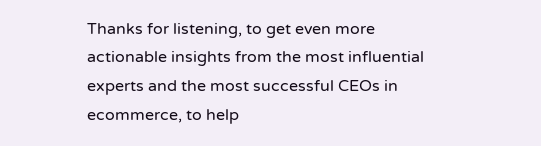Thanks for listening, to get even more actionable insights from the most influential experts and the most successful CEOs in ecommerce, to help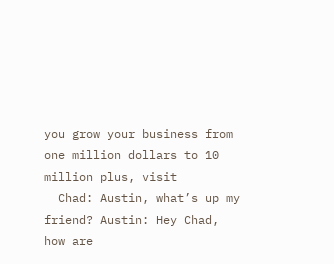you grow your business from one million dollars to 10 million plus, visit
  Chad: Austin, what’s up my friend? Austin: Hey Chad, how are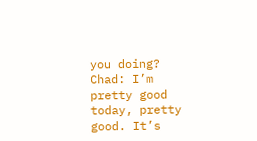you doing? Chad: I’m pretty good today, pretty good. It’s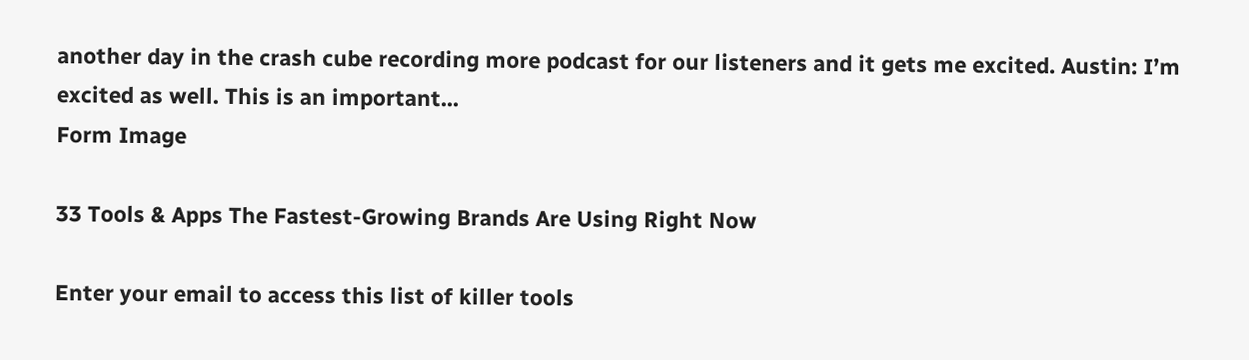another day in the crash cube recording more podcast for our listeners and it gets me excited. Austin: I’m excited as well. This is an important...
Form Image

33 Tools & Apps The Fastest-Growing Brands Are Using Right Now

Enter your email to access this list of killer tools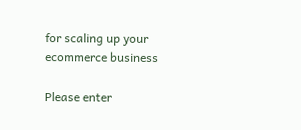for scaling up your ecommerce business

Please enter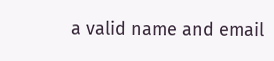a valid name and email